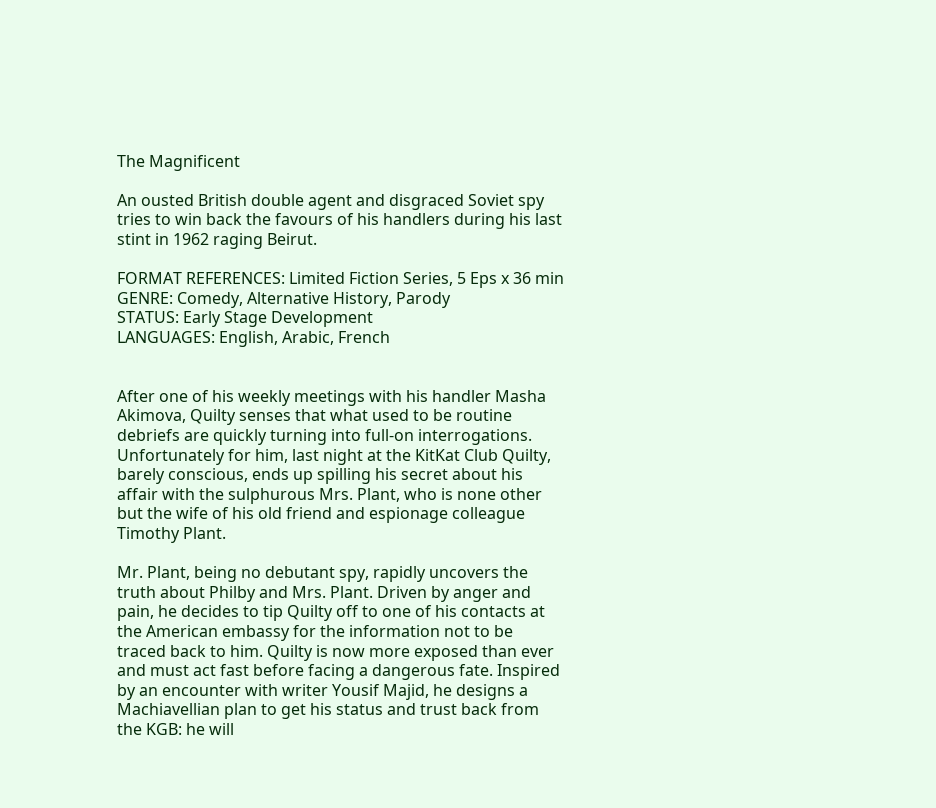The Magnificent

An ousted British double agent and disgraced Soviet spy tries to win back the favours of his handlers during his last stint in 1962 raging Beirut.

FORMAT REFERENCES: Limited Fiction Series, 5 Eps x 36 min
GENRE: Comedy, Alternative History, Parody
STATUS: Early Stage Development
LANGUAGES: English, Arabic, French


After one of his weekly meetings with his handler Masha Akimova, Quilty senses that what used to be routine debriefs are quickly turning into full-on interrogations. Unfortunately for him, last night at the KitKat Club Quilty, barely conscious, ends up spilling his secret about his affair with the sulphurous Mrs. Plant, who is none other but the wife of his old friend and espionage colleague Timothy Plant.

Mr. Plant, being no debutant spy, rapidly uncovers the truth about Philby and Mrs. Plant. Driven by anger and pain, he decides to tip Quilty off to one of his contacts at the American embassy for the information not to be traced back to him. Quilty is now more exposed than ever and must act fast before facing a dangerous fate. Inspired by an encounter with writer Yousif Majid, he designs a Machiavellian plan to get his status and trust back from the KGB: he will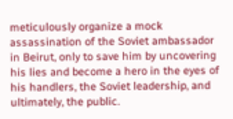meticulously organize a mock assassination of the Soviet ambassador in Beirut, only to save him by uncovering his lies and become a hero in the eyes of his handlers, the Soviet leadership, and ultimately, the public.